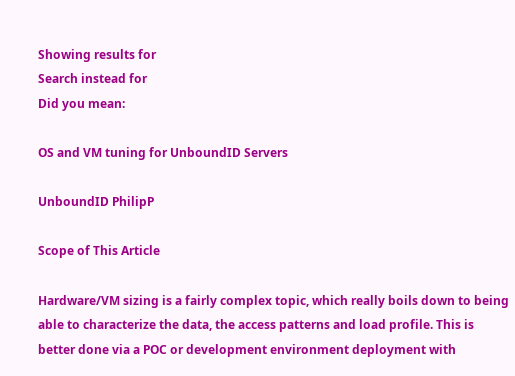Showing results for
Search instead for
Did you mean:

OS and VM tuning for UnboundID Servers

UnboundID PhilipP

Scope of This Article

Hardware/VM sizing is a fairly complex topic, which really boils down to being able to characterize the data, the access patterns and load profile. This is better done via a POC or development environment deployment with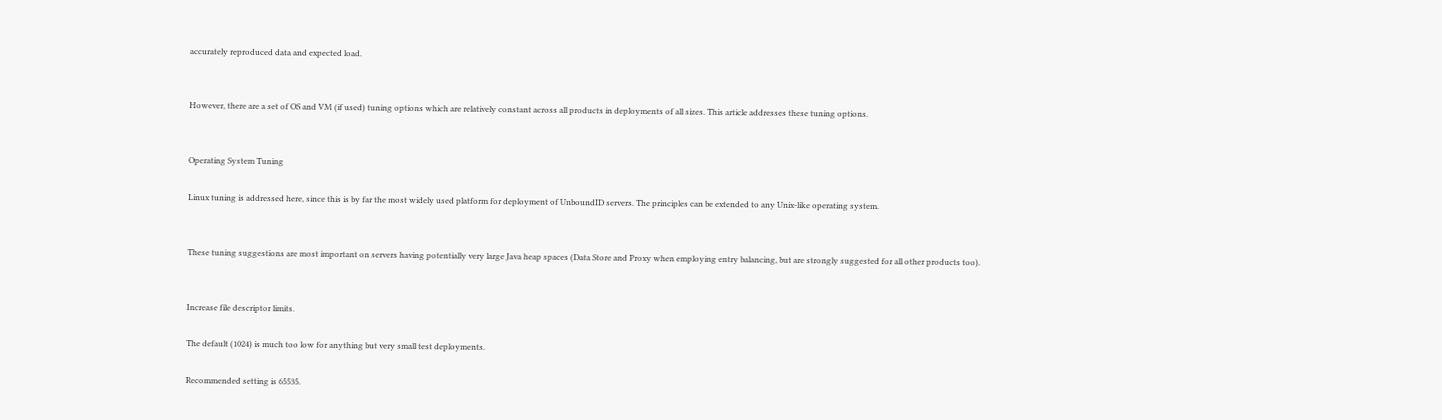accurately reproduced data and expected load.


However, there are a set of OS and VM (if used) tuning options which are relatively constant across all products in deployments of all sizes. This article addresses these tuning options.


Operating System Tuning

Linux tuning is addressed here, since this is by far the most widely used platform for deployment of UnboundID servers. The principles can be extended to any Unix-like operating system.


These tuning suggestions are most important on servers having potentially very large Java heap spaces (Data Store and Proxy when employing entry balancing, but are strongly suggested for all other products too).


Increase file descriptor limits.

The default (1024) is much too low for anything but very small test deployments.

Recommended setting is 65535.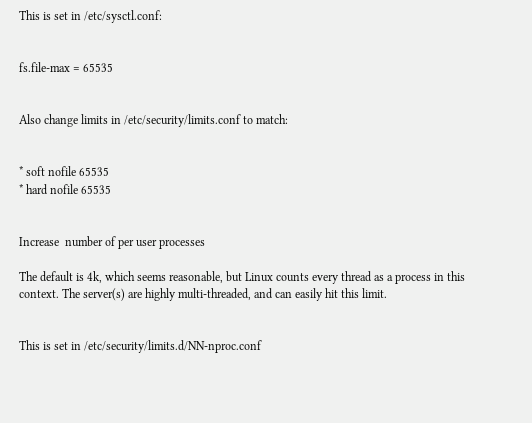This is set in /etc/sysctl.conf:


fs.file-max = 65535


Also change limits in /etc/security/limits.conf to match:


* soft nofile 65535
* hard nofile 65535


Increase  number of per user processes

The default is 4k, which seems reasonable, but Linux counts every thread as a process in this context. The server(s) are highly multi-threaded, and can easily hit this limit.


This is set in /etc/security/limits.d/NN-nproc.conf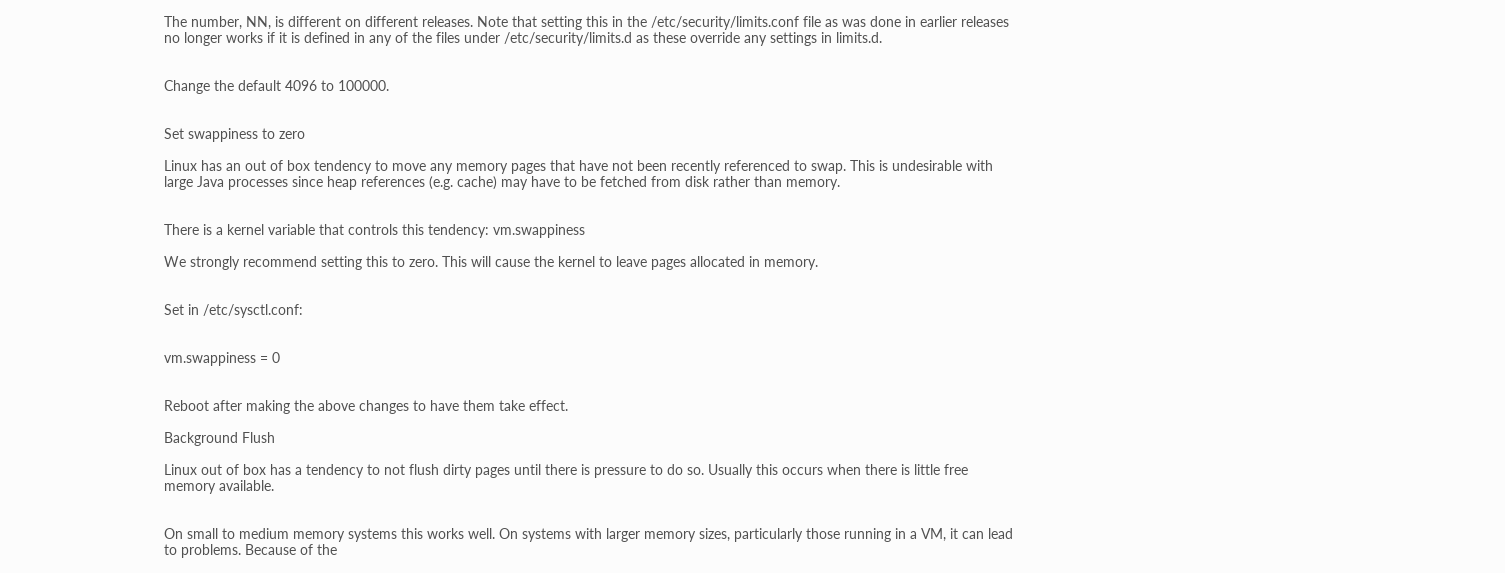The number, NN, is different on different releases. Note that setting this in the /etc/security/limits.conf file as was done in earlier releases no longer works if it is defined in any of the files under /etc/security/limits.d as these override any settings in limits.d.


Change the default 4096 to 100000.


Set swappiness to zero

Linux has an out of box tendency to move any memory pages that have not been recently referenced to swap. This is undesirable with large Java processes since heap references (e.g. cache) may have to be fetched from disk rather than memory.


There is a kernel variable that controls this tendency: vm.swappiness

We strongly recommend setting this to zero. This will cause the kernel to leave pages allocated in memory.


Set in /etc/sysctl.conf:


vm.swappiness = 0


Reboot after making the above changes to have them take effect.

Background Flush

Linux out of box has a tendency to not flush dirty pages until there is pressure to do so. Usually this occurs when there is little free memory available.


On small to medium memory systems this works well. On systems with larger memory sizes, particularly those running in a VM, it can lead to problems. Because of the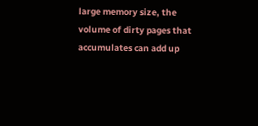large memory size, the volume of dirty pages that accumulates can add up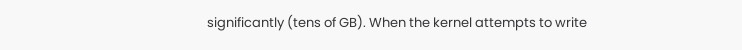significantly (tens of GB). When the kernel attempts to write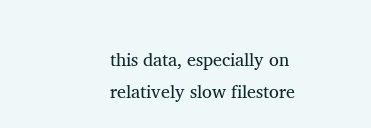this data, especially on relatively slow filestore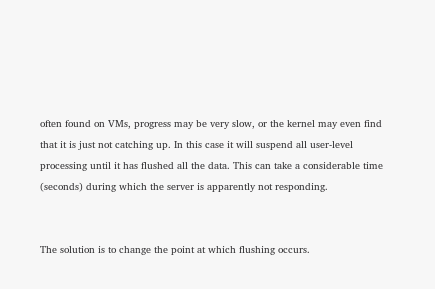often found on VMs, progress may be very slow, or the kernel may even find that it is just not catching up. In this case it will suspend all user-level processing until it has flushed all the data. This can take a considerable time (seconds) during which the server is apparently not responding.


The solution is to change the point at which flushing occurs.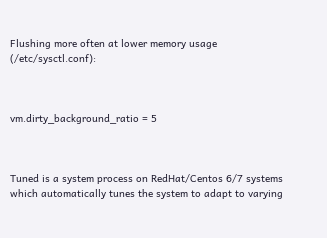Flushing more often at lower memory usage (/etc/sysctl.conf):



vm.dirty_background_ratio = 5



Tuned is a system process on RedHat/Centos 6/7 systems which automatically tunes the system to adapt to varying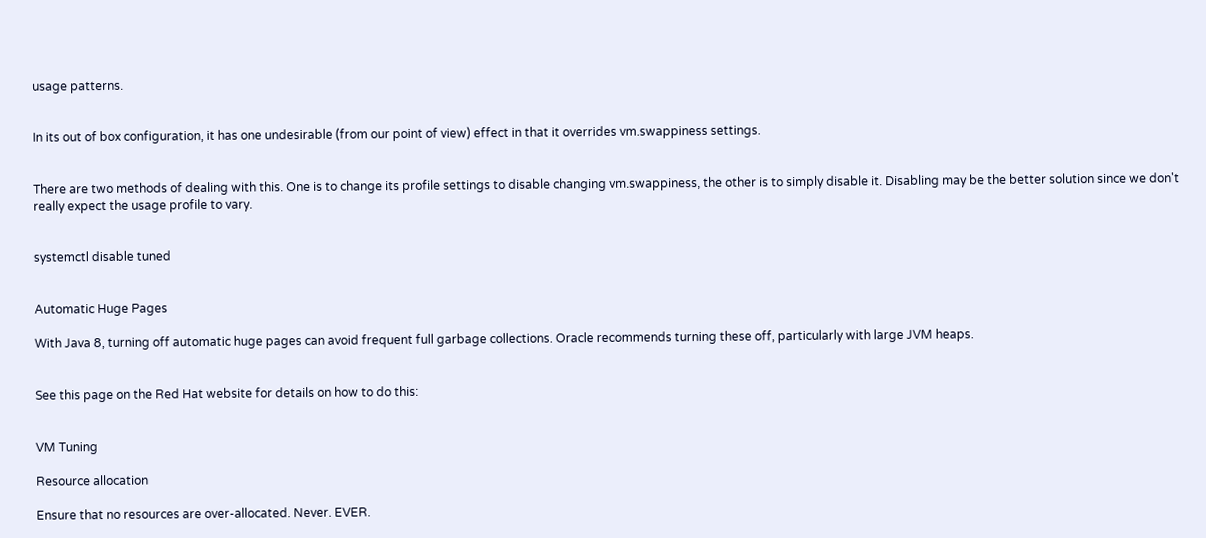usage patterns.


In its out of box configuration, it has one undesirable (from our point of view) effect in that it overrides vm.swappiness settings.


There are two methods of dealing with this. One is to change its profile settings to disable changing vm.swappiness, the other is to simply disable it. Disabling may be the better solution since we don't really expect the usage profile to vary.


systemctl disable tuned


Automatic Huge Pages

With Java 8, turning off automatic huge pages can avoid frequent full garbage collections. Oracle recommends turning these off, particularly with large JVM heaps.


See this page on the Red Hat website for details on how to do this:


VM Tuning

Resource allocation

Ensure that no resources are over-allocated. Never. EVER.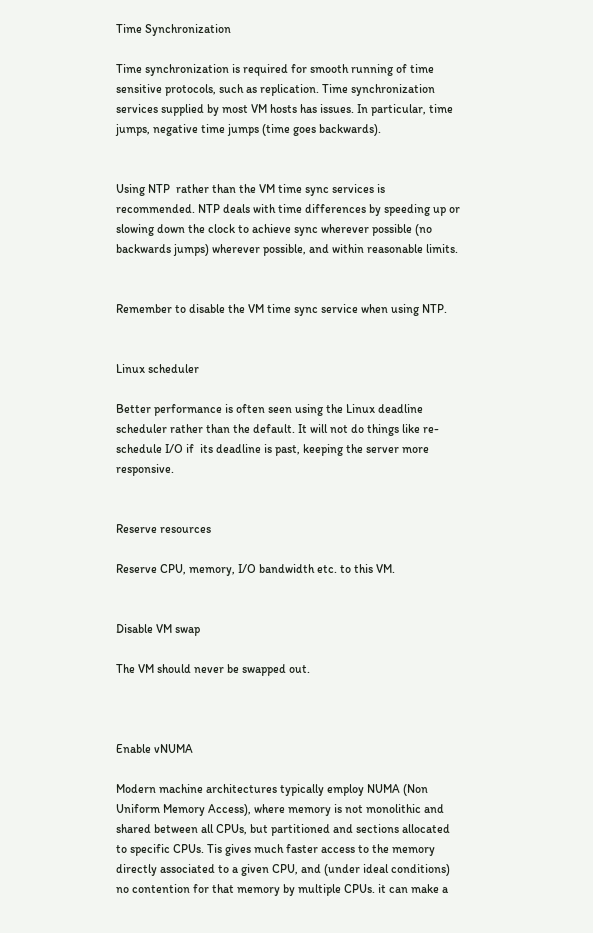Time Synchronization

Time synchronization is required for smooth running of time sensitive protocols, such as replication. Time synchronization services supplied by most VM hosts has issues. In particular, time jumps, negative time jumps (time goes backwards).


Using NTP  rather than the VM time sync services is recommended. NTP deals with time differences by speeding up or slowing down the clock to achieve sync wherever possible (no backwards jumps) wherever possible, and within reasonable limits.


Remember to disable the VM time sync service when using NTP.


Linux scheduler

Better performance is often seen using the Linux deadline scheduler rather than the default. It will not do things like re-schedule I/O if  its deadline is past, keeping the server more responsive.


Reserve resources

Reserve CPU, memory, I/O bandwidth etc. to this VM.


Disable VM swap

The VM should never be swapped out.



Enable vNUMA

Modern machine architectures typically employ NUMA (Non Uniform Memory Access), where memory is not monolithic and shared between all CPUs, but partitioned and sections allocated to specific CPUs. Tis gives much faster access to the memory directly associated to a given CPU, and (under ideal conditions) no contention for that memory by multiple CPUs. it can make a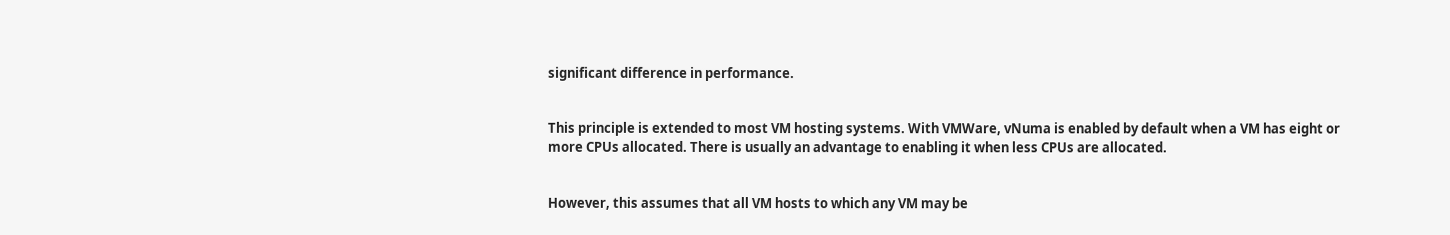significant difference in performance.


This principle is extended to most VM hosting systems. With VMWare, vNuma is enabled by default when a VM has eight or more CPUs allocated. There is usually an advantage to enabling it when less CPUs are allocated.


However, this assumes that all VM hosts to which any VM may be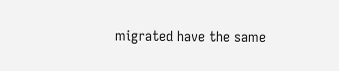migrated have the same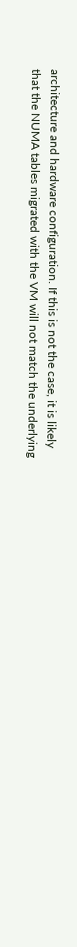architecture and hardware configuration. If this is not the case, it is likely that the NUMA tables migrated with the VM will not match the underlying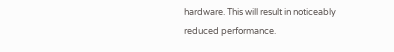hardware. This will result in noticeably reduced performance.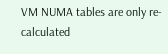VM NUMA tables are only re-calculated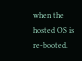when the hosted OS is re-booted.